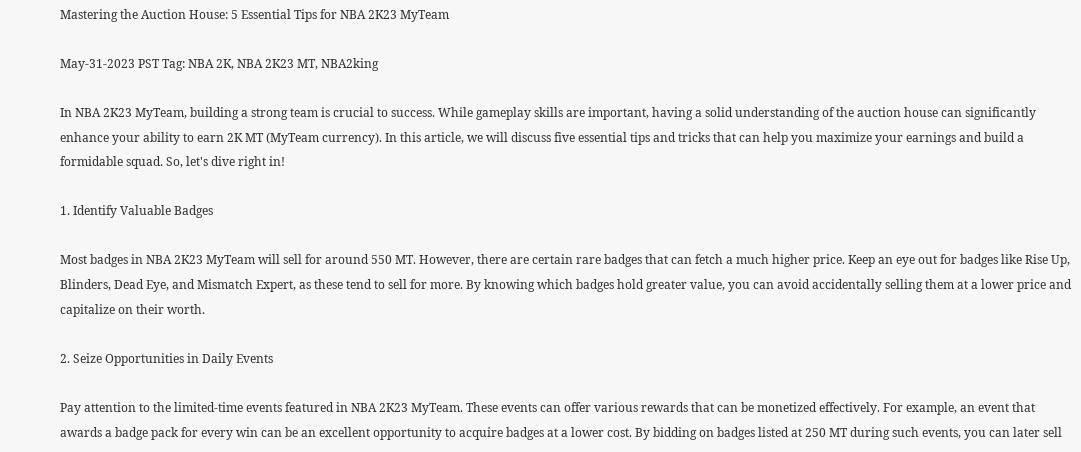Mastering the Auction House: 5 Essential Tips for NBA 2K23 MyTeam

May-31-2023 PST Tag: NBA 2K, NBA 2K23 MT, NBA2king

In NBA 2K23 MyTeam, building a strong team is crucial to success. While gameplay skills are important, having a solid understanding of the auction house can significantly enhance your ability to earn 2K MT (MyTeam currency). In this article, we will discuss five essential tips and tricks that can help you maximize your earnings and build a formidable squad. So, let's dive right in!

1. Identify Valuable Badges

Most badges in NBA 2K23 MyTeam will sell for around 550 MT. However, there are certain rare badges that can fetch a much higher price. Keep an eye out for badges like Rise Up, Blinders, Dead Eye, and Mismatch Expert, as these tend to sell for more. By knowing which badges hold greater value, you can avoid accidentally selling them at a lower price and capitalize on their worth.

2. Seize Opportunities in Daily Events

Pay attention to the limited-time events featured in NBA 2K23 MyTeam. These events can offer various rewards that can be monetized effectively. For example, an event that awards a badge pack for every win can be an excellent opportunity to acquire badges at a lower cost. By bidding on badges listed at 250 MT during such events, you can later sell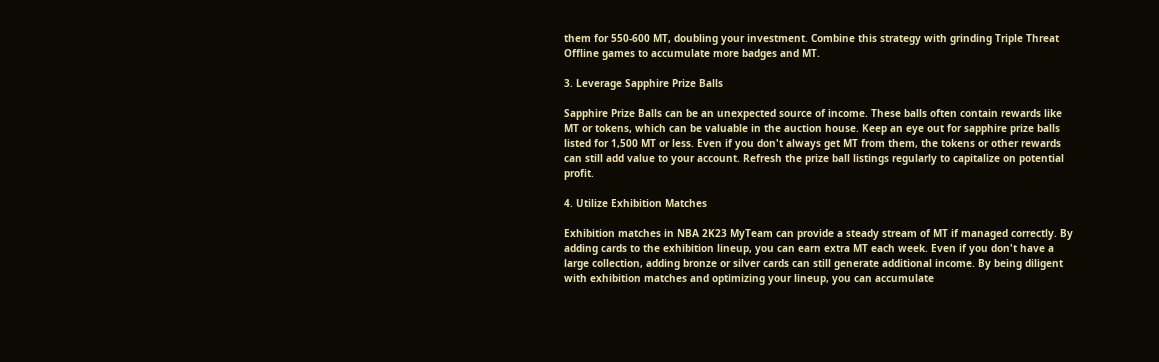them for 550-600 MT, doubling your investment. Combine this strategy with grinding Triple Threat Offline games to accumulate more badges and MT.

3. Leverage Sapphire Prize Balls

Sapphire Prize Balls can be an unexpected source of income. These balls often contain rewards like MT or tokens, which can be valuable in the auction house. Keep an eye out for sapphire prize balls listed for 1,500 MT or less. Even if you don't always get MT from them, the tokens or other rewards can still add value to your account. Refresh the prize ball listings regularly to capitalize on potential profit.

4. Utilize Exhibition Matches

Exhibition matches in NBA 2K23 MyTeam can provide a steady stream of MT if managed correctly. By adding cards to the exhibition lineup, you can earn extra MT each week. Even if you don't have a large collection, adding bronze or silver cards can still generate additional income. By being diligent with exhibition matches and optimizing your lineup, you can accumulate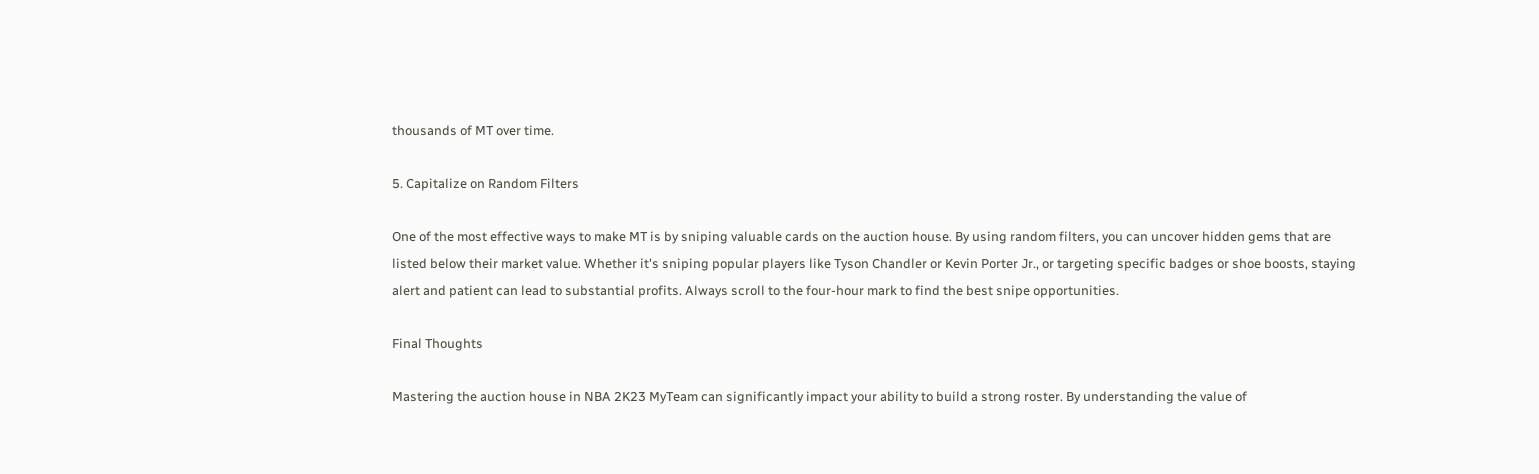thousands of MT over time.

5. Capitalize on Random Filters

One of the most effective ways to make MT is by sniping valuable cards on the auction house. By using random filters, you can uncover hidden gems that are listed below their market value. Whether it's sniping popular players like Tyson Chandler or Kevin Porter Jr., or targeting specific badges or shoe boosts, staying alert and patient can lead to substantial profits. Always scroll to the four-hour mark to find the best snipe opportunities.

Final Thoughts

Mastering the auction house in NBA 2K23 MyTeam can significantly impact your ability to build a strong roster. By understanding the value of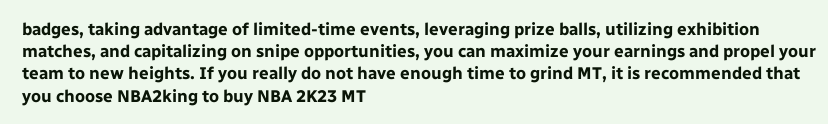badges, taking advantage of limited-time events, leveraging prize balls, utilizing exhibition matches, and capitalizing on snipe opportunities, you can maximize your earnings and propel your team to new heights. If you really do not have enough time to grind MT, it is recommended that you choose NBA2king to buy NBA 2K23 MT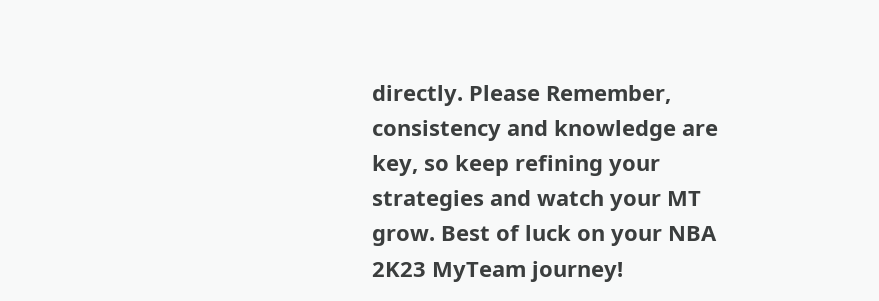directly. Please Remember, consistency and knowledge are key, so keep refining your strategies and watch your MT grow. Best of luck on your NBA 2K23 MyTeam journey!